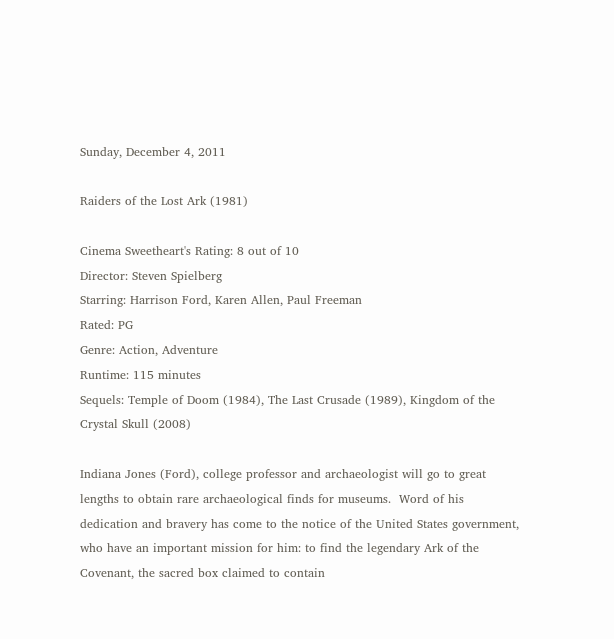Sunday, December 4, 2011

Raiders of the Lost Ark (1981)

Cinema Sweetheart's Rating: 8 out of 10
Director: Steven Spielberg
Starring: Harrison Ford, Karen Allen, Paul Freeman
Rated: PG
Genre: Action, Adventure
Runtime: 115 minutes
Sequels: Temple of Doom (1984), The Last Crusade (1989), Kingdom of the Crystal Skull (2008)

Indiana Jones (Ford), college professor and archaeologist will go to great lengths to obtain rare archaeological finds for museums.  Word of his dedication and bravery has come to the notice of the United States government, who have an important mission for him: to find the legendary Ark of the Covenant, the sacred box claimed to contain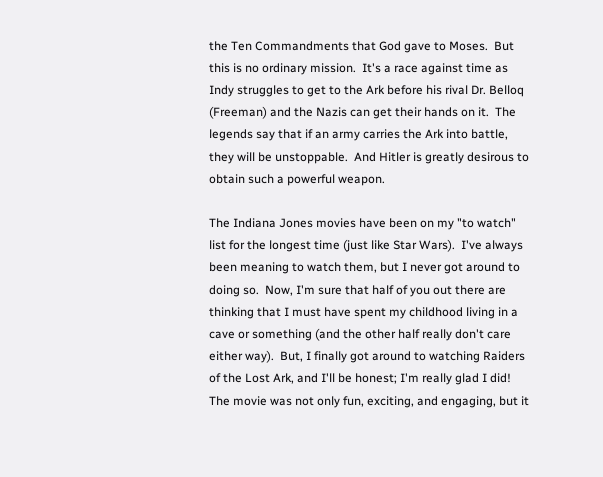the Ten Commandments that God gave to Moses.  But this is no ordinary mission.  It's a race against time as Indy struggles to get to the Ark before his rival Dr. Belloq (Freeman) and the Nazis can get their hands on it.  The legends say that if an army carries the Ark into battle, they will be unstoppable.  And Hitler is greatly desirous to obtain such a powerful weapon.

The Indiana Jones movies have been on my "to watch" list for the longest time (just like Star Wars).  I've always been meaning to watch them, but I never got around to doing so.  Now, I'm sure that half of you out there are thinking that I must have spent my childhood living in a cave or something (and the other half really don't care either way).  But, I finally got around to watching Raiders of the Lost Ark, and I'll be honest; I'm really glad I did!  The movie was not only fun, exciting, and engaging, but it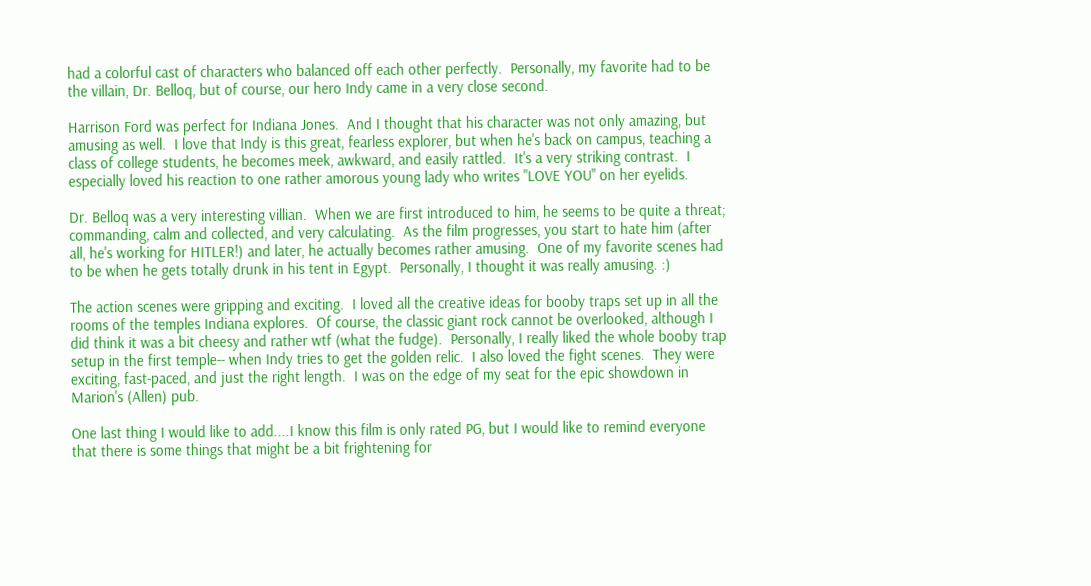had a colorful cast of characters who balanced off each other perfectly.  Personally, my favorite had to be the villain, Dr. Belloq, but of course, our hero Indy came in a very close second.

Harrison Ford was perfect for Indiana Jones.  And I thought that his character was not only amazing, but amusing as well.  I love that Indy is this great, fearless explorer, but when he's back on campus, teaching a class of college students, he becomes meek, awkward, and easily rattled.  It's a very striking contrast.  I especially loved his reaction to one rather amorous young lady who writes "LOVE YOU" on her eyelids.

Dr. Belloq was a very interesting villian.  When we are first introduced to him, he seems to be quite a threat; commanding, calm and collected, and very calculating.  As the film progresses, you start to hate him (after all, he's working for HITLER!) and later, he actually becomes rather amusing.  One of my favorite scenes had to be when he gets totally drunk in his tent in Egypt.  Personally, I thought it was really amusing. :)

The action scenes were gripping and exciting.  I loved all the creative ideas for booby traps set up in all the rooms of the temples Indiana explores.  Of course, the classic giant rock cannot be overlooked, although I did think it was a bit cheesy and rather wtf (what the fudge).  Personally, I really liked the whole booby trap setup in the first temple-- when Indy tries to get the golden relic.  I also loved the fight scenes.  They were exciting, fast-paced, and just the right length.  I was on the edge of my seat for the epic showdown in Marion's (Allen) pub.

One last thing I would like to add....I know this film is only rated PG, but I would like to remind everyone that there is some things that might be a bit frightening for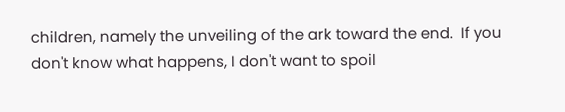children, namely the unveiling of the ark toward the end.  If you don't know what happens, I don't want to spoil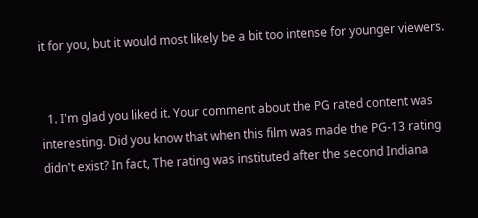it for you, but it would most likely be a bit too intense for younger viewers.


  1. I'm glad you liked it. Your comment about the PG rated content was interesting. Did you know that when this film was made the PG-13 rating didn't exist? In fact, The rating was instituted after the second Indiana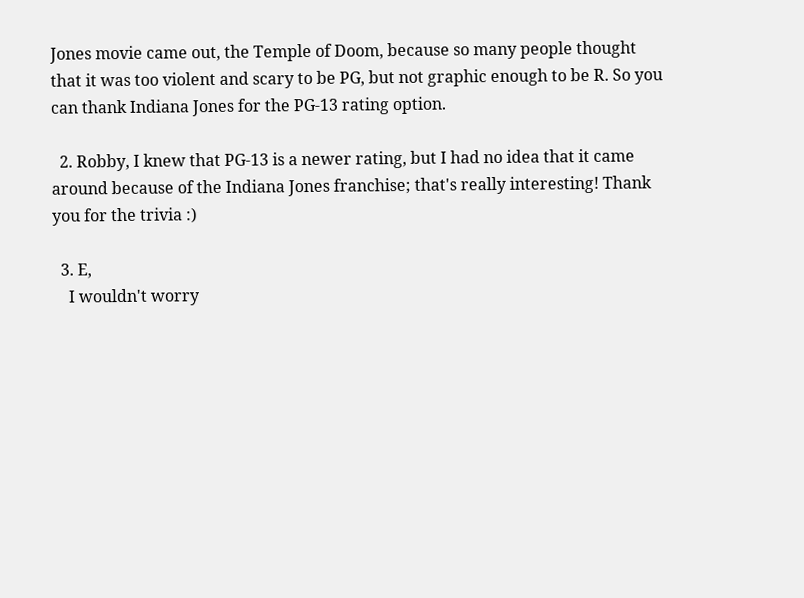Jones movie came out, the Temple of Doom, because so many people thought that it was too violent and scary to be PG, but not graphic enough to be R. So you can thank Indiana Jones for the PG-13 rating option.

  2. Robby, I knew that PG-13 is a newer rating, but I had no idea that it came around because of the Indiana Jones franchise; that's really interesting! Thank you for the trivia :)

  3. E,
    I wouldn't worry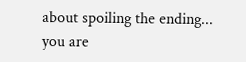about spoiling the ending... you are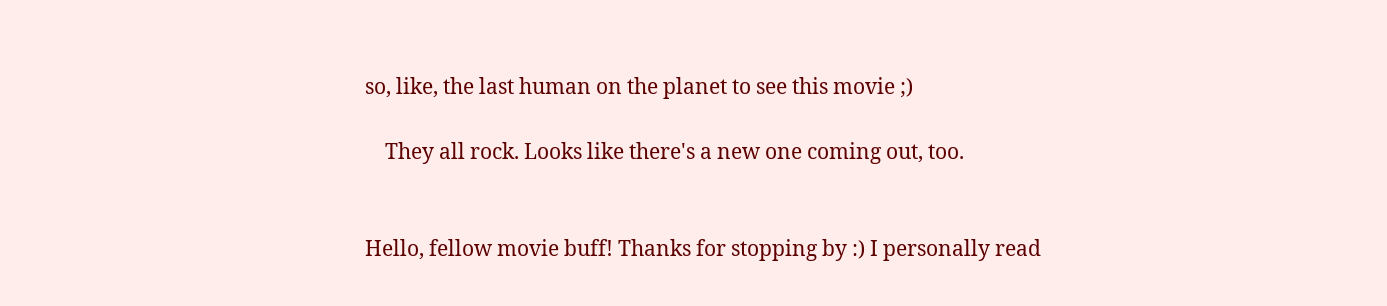so, like, the last human on the planet to see this movie ;)

    They all rock. Looks like there's a new one coming out, too.


Hello, fellow movie buff! Thanks for stopping by :) I personally read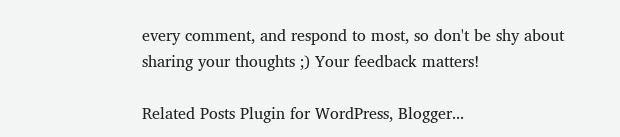every comment, and respond to most, so don't be shy about sharing your thoughts ;) Your feedback matters!

Related Posts Plugin for WordPress, Blogger...